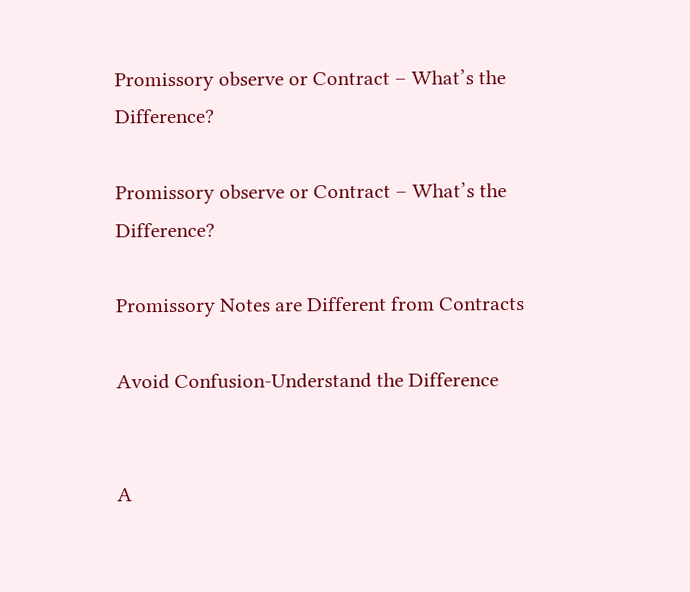Promissory observe or Contract – What’s the Difference?

Promissory observe or Contract – What’s the Difference?

Promissory Notes are Different from Contracts

Avoid Confusion-Understand the Difference


A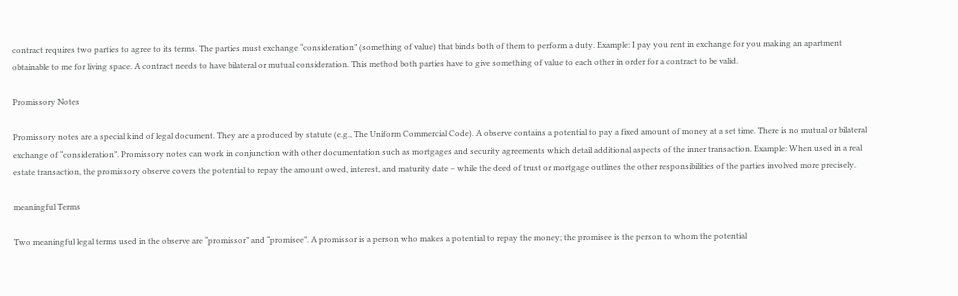contract requires two parties to agree to its terms. The parties must exchange “consideration” (something of value) that binds both of them to perform a duty. Example: I pay you rent in exchange for you making an apartment obtainable to me for living space. A contract needs to have bilateral or mutual consideration. This method both parties have to give something of value to each other in order for a contract to be valid.

Promissory Notes

Promissory notes are a special kind of legal document. They are a produced by statute (e.g., The Uniform Commercial Code). A observe contains a potential to pay a fixed amount of money at a set time. There is no mutual or bilateral exchange of “consideration”. Promissory notes can work in conjunction with other documentation such as mortgages and security agreements which detail additional aspects of the inner transaction. Example: When used in a real estate transaction, the promissory observe covers the potential to repay the amount owed, interest, and maturity date – while the deed of trust or mortgage outlines the other responsibilities of the parties involved more precisely.

meaningful Terms

Two meaningful legal terms used in the observe are “promissor” and “promisee”. A promissor is a person who makes a potential to repay the money; the promisee is the person to whom the potential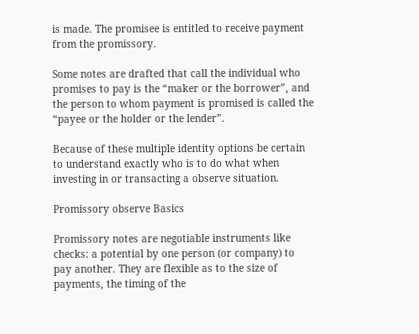is made. The promisee is entitled to receive payment from the promissory.

Some notes are drafted that call the individual who promises to pay is the “maker or the borrower”, and the person to whom payment is promised is called the “payee or the holder or the lender”.

Because of these multiple identity options be certain to understand exactly who is to do what when investing in or transacting a observe situation.

Promissory observe Basics

Promissory notes are negotiable instruments like checks: a potential by one person (or company) to pay another. They are flexible as to the size of payments, the timing of the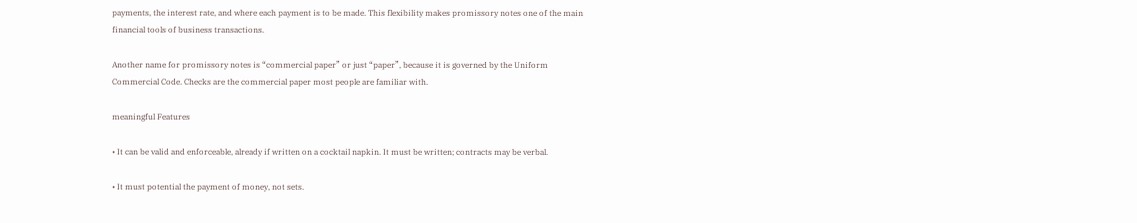payments, the interest rate, and where each payment is to be made. This flexibility makes promissory notes one of the main financial tools of business transactions.

Another name for promissory notes is “commercial paper” or just “paper”, because it is governed by the Uniform Commercial Code. Checks are the commercial paper most people are familiar with.

meaningful Features

• It can be valid and enforceable, already if written on a cocktail napkin. It must be written; contracts may be verbal.

• It must potential the payment of money, not sets.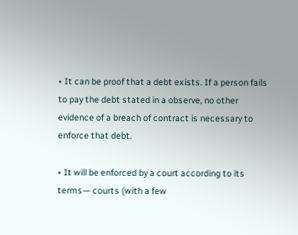• It can be proof that a debt exists. If a person fails to pay the debt stated in a observe, no other evidence of a breach of contract is necessary to enforce that debt.

• It will be enforced by a court according to its terms— courts (with a few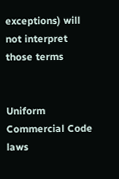exceptions) will not interpret those terms


Uniform Commercial Code laws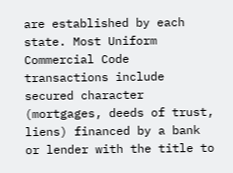are established by each state. Most Uniform Commercial Code transactions include secured character (mortgages, deeds of trust, liens) financed by a bank or lender with the title to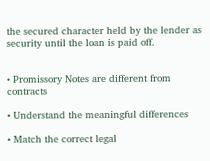the secured character held by the lender as security until the loan is paid off.


• Promissory Notes are different from contracts

• Understand the meaningful differences

• Match the correct legal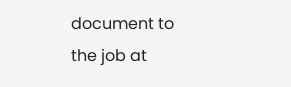document to the job at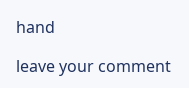hand

leave your comment